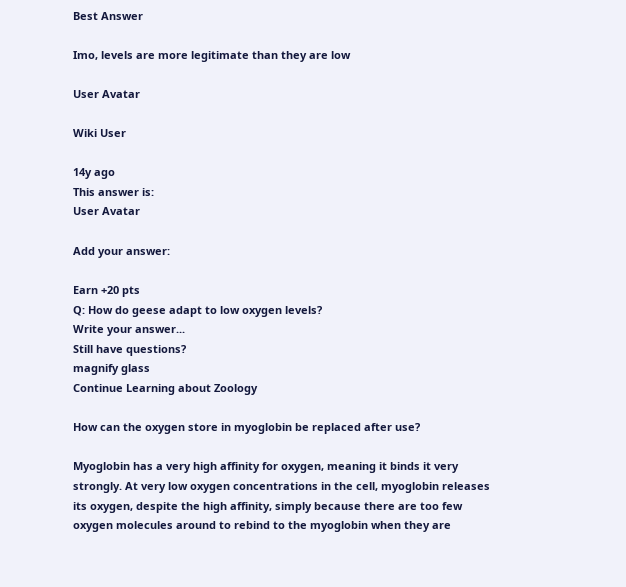Best Answer

Imo, levels are more legitimate than they are low

User Avatar

Wiki User

14y ago
This answer is:
User Avatar

Add your answer:

Earn +20 pts
Q: How do geese adapt to low oxygen levels?
Write your answer...
Still have questions?
magnify glass
Continue Learning about Zoology

How can the oxygen store in myoglobin be replaced after use?

Myoglobin has a very high affinity for oxygen, meaning it binds it very strongly. At very low oxygen concentrations in the cell, myoglobin releases its oxygen, despite the high affinity, simply because there are too few oxygen molecules around to rebind to the myoglobin when they are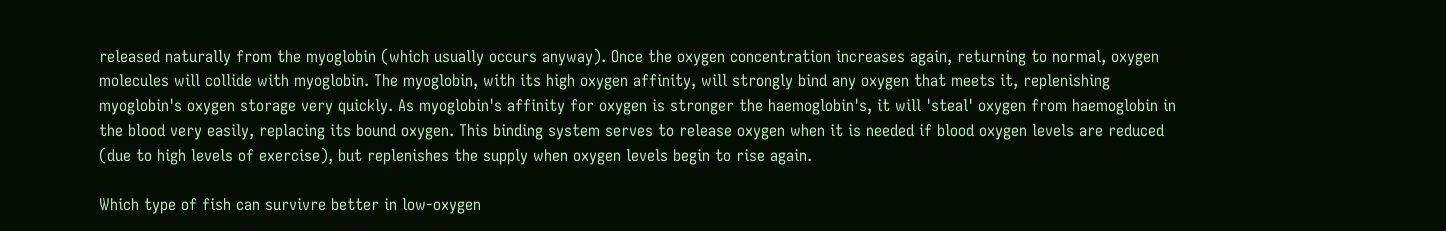released naturally from the myoglobin (which usually occurs anyway). Once the oxygen concentration increases again, returning to normal, oxygen molecules will collide with myoglobin. The myoglobin, with its high oxygen affinity, will strongly bind any oxygen that meets it, replenishing myoglobin's oxygen storage very quickly. As myoglobin's affinity for oxygen is stronger the haemoglobin's, it will 'steal' oxygen from haemoglobin in the blood very easily, replacing its bound oxygen. This binding system serves to release oxygen when it is needed if blood oxygen levels are reduced (due to high levels of exercise), but replenishes the supply when oxygen levels begin to rise again.

Which type of fish can survivre better in low-oxygen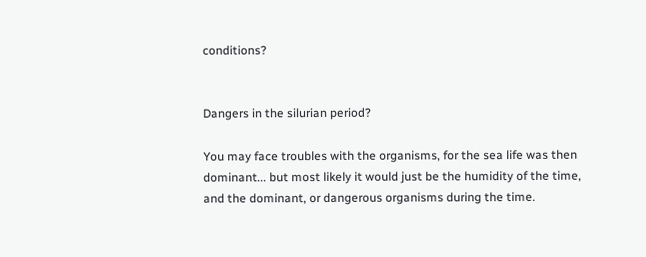conditions?


Dangers in the silurian period?

You may face troubles with the organisms, for the sea life was then dominant... but most likely it would just be the humidity of the time, and the dominant, or dangerous organisms during the time.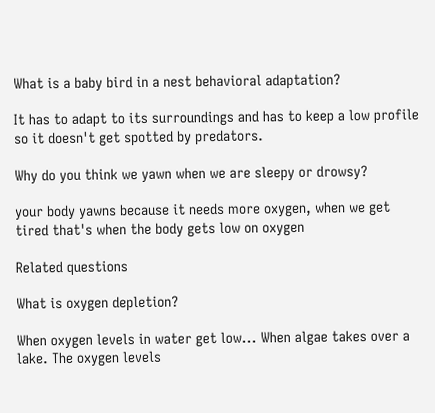What is a baby bird in a nest behavioral adaptation?

It has to adapt to its surroundings and has to keep a low profile so it doesn't get spotted by predators.

Why do you think we yawn when we are sleepy or drowsy?

your body yawns because it needs more oxygen, when we get tired that's when the body gets low on oxygen

Related questions

What is oxygen depletion?

When oxygen levels in water get low... When algae takes over a lake. The oxygen levels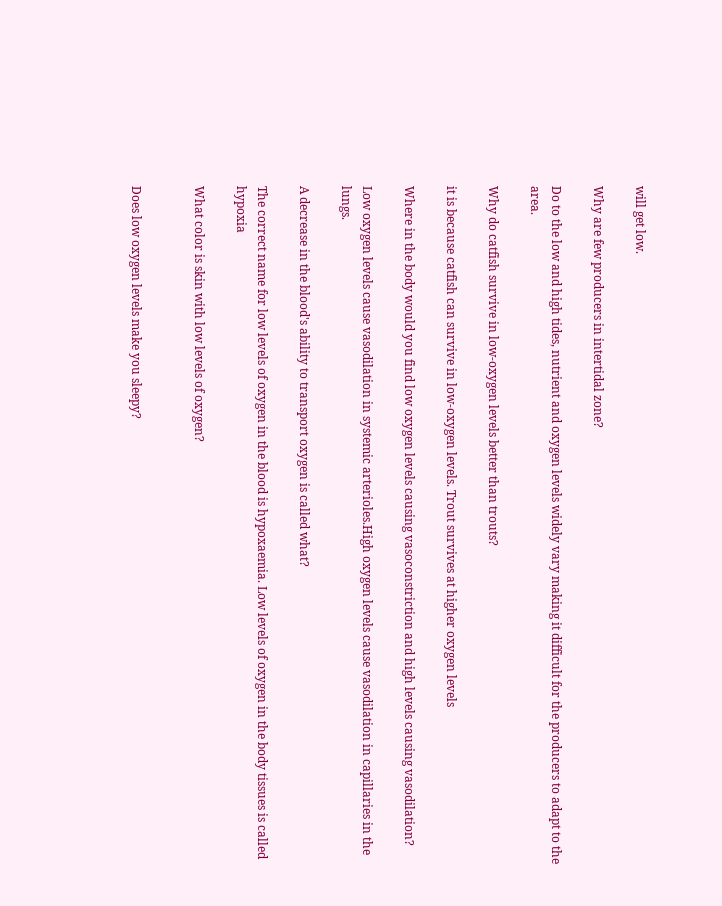will get low.

Why are few producers in intertidal zone?

Do to the low and high tides, nutrient and oxygen levels widely vary making it difficult for the producers to adapt to the area.

Why do catfish survive in low-oxygen levels better than trouts?

it is because catfish can survive in low-oxygen levels. Trout survives at higher oxygen levels

Where in the body would you find low oxygen levels causing vasoconstriction and high levels causing vasodilation?

Low oxygen levels cause vasodilation in systemic arterioles.High oxygen levels cause vasodilation in capillaries in the lungs.

A decrease in the blood's ability to transport oxygen is called what?

The correct name for low levels of oxygen in the blood is hypoxaemia. Low levels of oxygen in the body tissues is called hypoxia

What color is skin with low levels of oxygen?


Does low oxygen levels make you sleepy?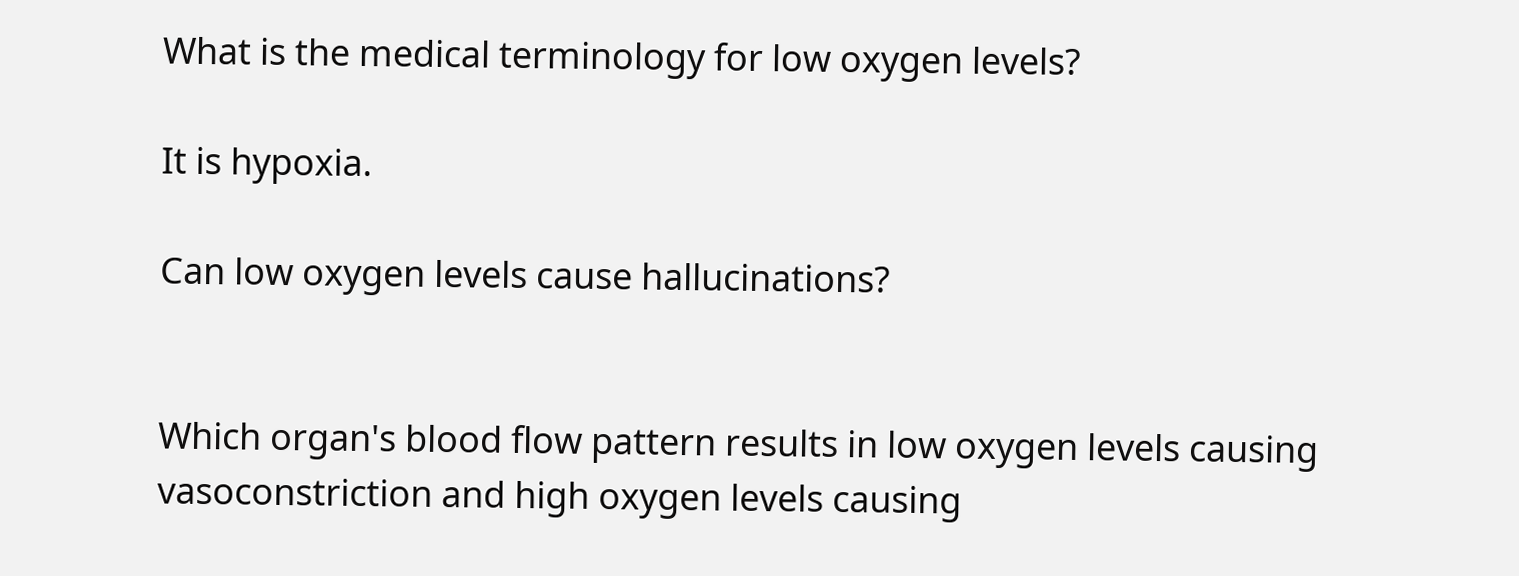What is the medical terminology for low oxygen levels?

It is hypoxia.

Can low oxygen levels cause hallucinations?


Which organ's blood flow pattern results in low oxygen levels causing vasoconstriction and high oxygen levels causing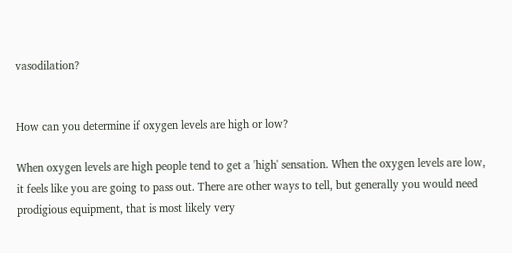vasodilation?


How can you determine if oxygen levels are high or low?

When oxygen levels are high people tend to get a 'high' sensation. When the oxygen levels are low, it feels like you are going to pass out. There are other ways to tell, but generally you would need prodigious equipment, that is most likely very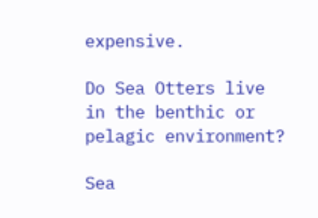expensive.

Do Sea Otters live in the benthic or pelagic environment?

Sea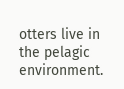otters live in the pelagic environment.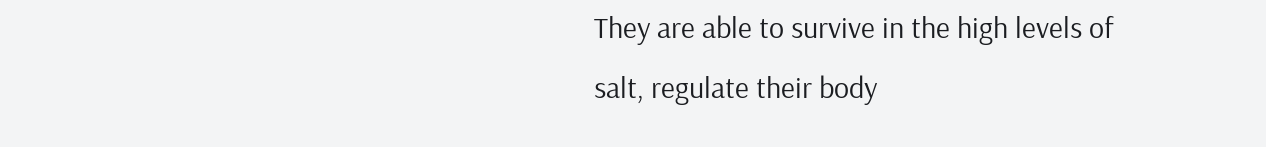They are able to survive in the high levels of salt, regulate their body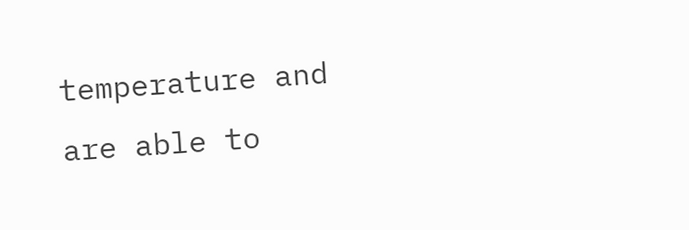temperature and are able to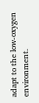adapt to the low-oxygen environment.